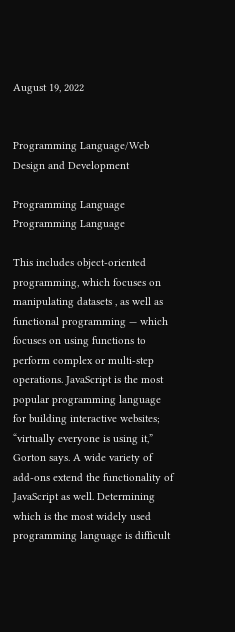August 19, 2022


Programming Language/Web Design and Development

Programming Language Programming Language

This includes object-oriented programming, which focuses on manipulating datasets , as well as functional programming — which focuses on using functions to perform complex or multi-step operations. JavaScript is the most popular programming language for building interactive websites; “virtually everyone is using it,” Gorton says. A wide variety of add-ons extend the functionality of JavaScript as well. Determining which is the most widely used programming language is difficult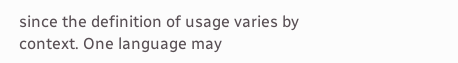since the definition of usage varies by context. One language may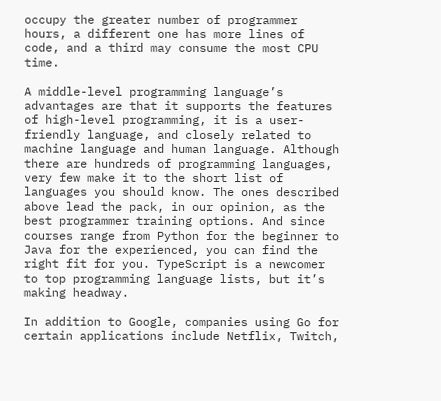occupy the greater number of programmer hours, a different one has more lines of code, and a third may consume the most CPU time.

A middle-level programming language’s advantages are that it supports the features of high-level programming, it is a user-friendly language, and closely related to machine language and human language. Although there are hundreds of programming languages, very few make it to the short list of languages you should know. The ones described above lead the pack, in our opinion, as the best programmer training options. And since courses range from Python for the beginner to Java for the experienced, you can find the right fit for you. TypeScript is a newcomer to top programming language lists, but it’s making headway.

In addition to Google, companies using Go for certain applications include Netflix, Twitch,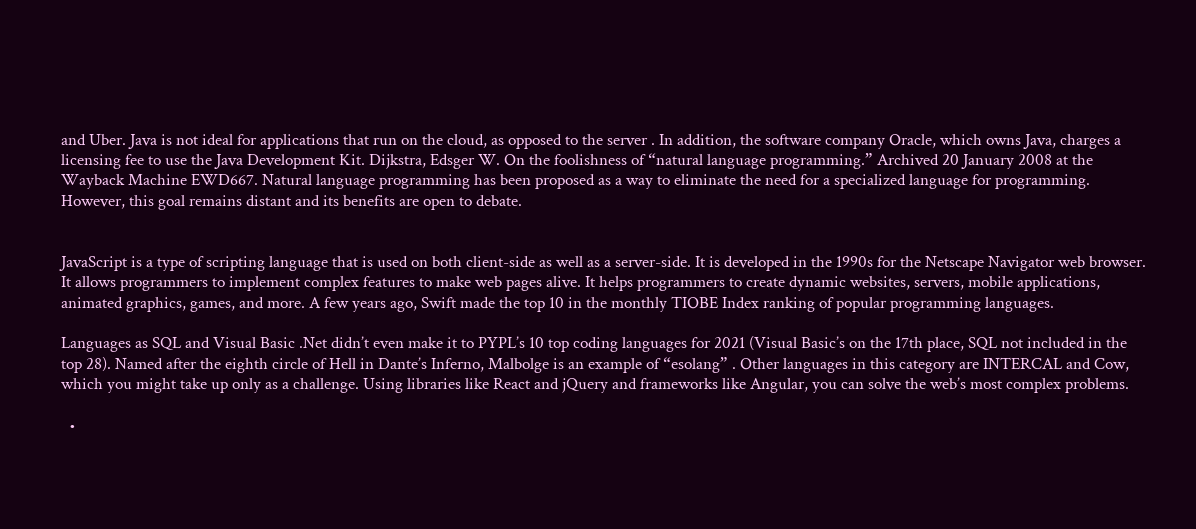and Uber. Java is not ideal for applications that run on the cloud, as opposed to the server . In addition, the software company Oracle, which owns Java, charges a licensing fee to use the Java Development Kit. Dijkstra, Edsger W. On the foolishness of “natural language programming.” Archived 20 January 2008 at the Wayback Machine EWD667. Natural language programming has been proposed as a way to eliminate the need for a specialized language for programming. However, this goal remains distant and its benefits are open to debate.


JavaScript is a type of scripting language that is used on both client-side as well as a server-side. It is developed in the 1990s for the Netscape Navigator web browser. It allows programmers to implement complex features to make web pages alive. It helps programmers to create dynamic websites, servers, mobile applications, animated graphics, games, and more. A few years ago, Swift made the top 10 in the monthly TIOBE Index ranking of popular programming languages.

Languages as SQL and Visual Basic .Net didn’t even make it to PYPL’s 10 top coding languages for 2021 (Visual Basic’s on the 17th place, SQL not included in the top 28). Named after the eighth circle of Hell in Dante’s Inferno, Malbolge is an example of “esolang” . Other languages in this category are INTERCAL and Cow, which you might take up only as a challenge. Using libraries like React and jQuery and frameworks like Angular, you can solve the web’s most complex problems.

  •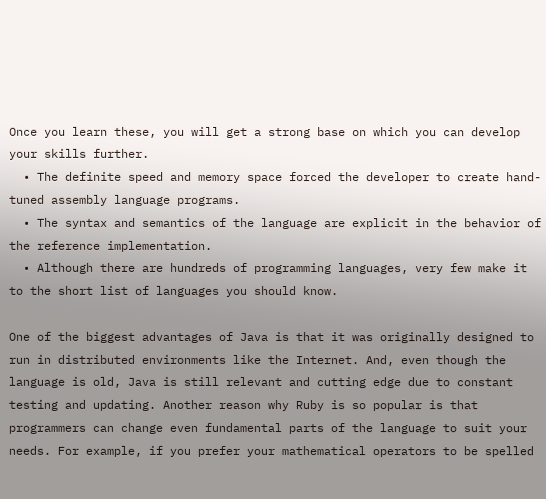Once you learn these, you will get a strong base on which you can develop your skills further.
  • The definite speed and memory space forced the developer to create hand-tuned assembly language programs.
  • The syntax and semantics of the language are explicit in the behavior of the reference implementation.
  • Although there are hundreds of programming languages, very few make it to the short list of languages you should know.

One of the biggest advantages of Java is that it was originally designed to run in distributed environments like the Internet. And, even though the language is old, Java is still relevant and cutting edge due to constant testing and updating. Another reason why Ruby is so popular is that programmers can change even fundamental parts of the language to suit your needs. For example, if you prefer your mathematical operators to be spelled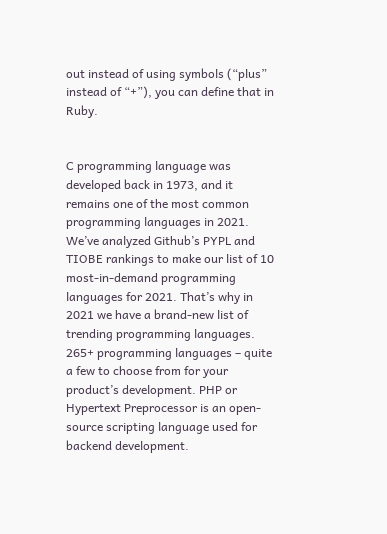out instead of using symbols (“plus” instead of “+”), you can define that in Ruby.


C programming language was developed back in 1973, and it remains one of the most common programming languages in 2021. We’ve analyzed Github’s PYPL and TIOBE rankings to make our list of 10 most-in-demand programming languages for 2021. That’s why in 2021 we have a brand-new list of trending programming languages. 265+ programming languages – quite a few to choose from for your product’s development. PHP or Hypertext Preprocessor is an open-source scripting language used for backend development.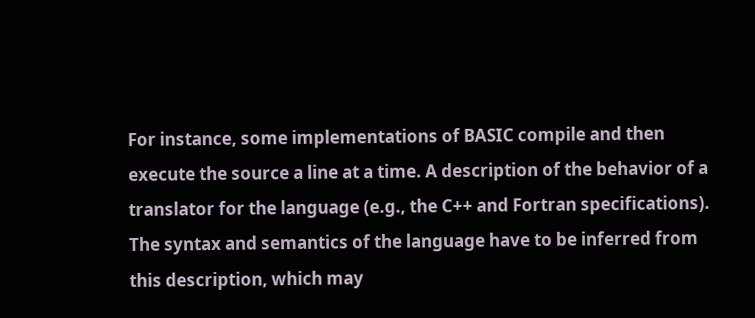For instance, some implementations of BASIC compile and then execute the source a line at a time. A description of the behavior of a translator for the language (e.g., the C++ and Fortran specifications). The syntax and semantics of the language have to be inferred from this description, which may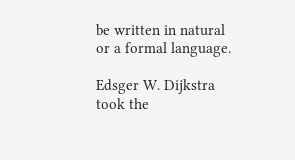be written in natural or a formal language.

Edsger W. Dijkstra took the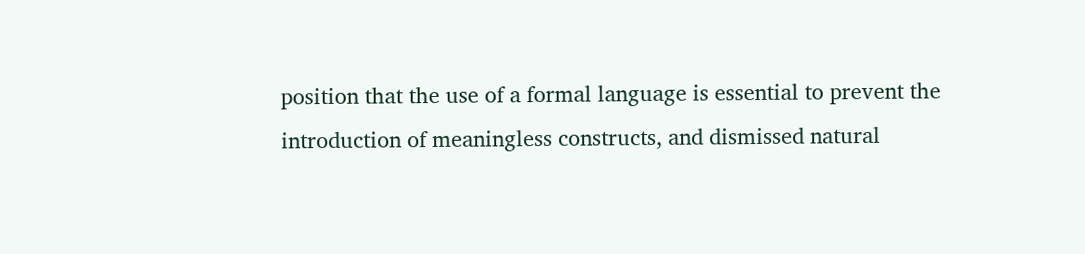position that the use of a formal language is essential to prevent the introduction of meaningless constructs, and dismissed natural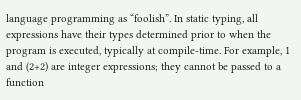language programming as “foolish”. In static typing, all expressions have their types determined prior to when the program is executed, typically at compile-time. For example, 1 and (2+2) are integer expressions; they cannot be passed to a function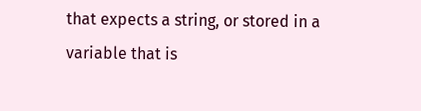that expects a string, or stored in a variable that is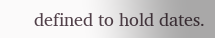defined to hold dates.